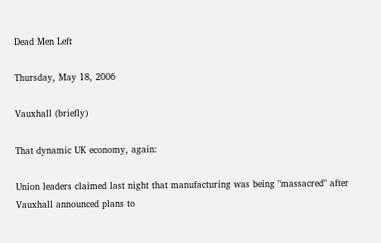Dead Men Left

Thursday, May 18, 2006

Vauxhall (briefly)

That dynamic UK economy, again:

Union leaders claimed last night that manufacturing was being "massacred" after Vauxhall announced plans to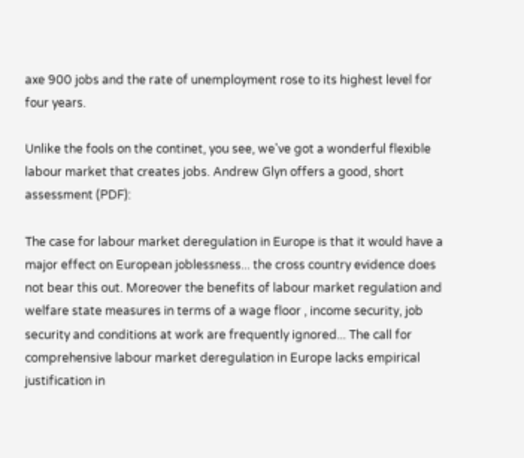axe 900 jobs and the rate of unemployment rose to its highest level for four years.

Unlike the fools on the continet, you see, we've got a wonderful flexible labour market that creates jobs. Andrew Glyn offers a good, short assessment (PDF):

The case for labour market deregulation in Europe is that it would have a major effect on European joblessness... the cross country evidence does not bear this out. Moreover the benefits of labour market regulation and welfare state measures in terms of a wage floor , income security, job security and conditions at work are frequently ignored... The call for comprehensive labour market deregulation in Europe lacks empirical justification in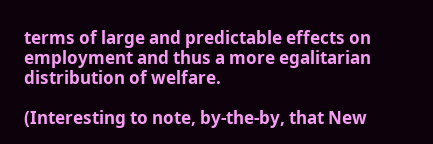terms of large and predictable effects on employment and thus a more egalitarian distribution of welfare.

(Interesting to note, by-the-by, that New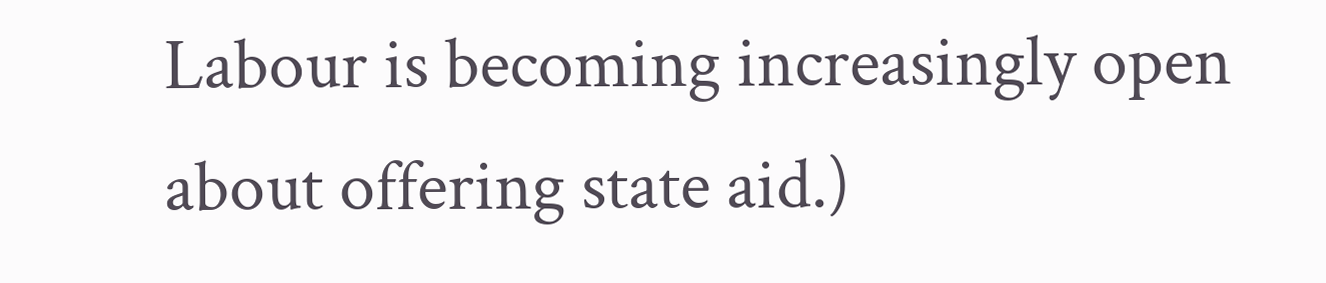Labour is becoming increasingly open about offering state aid.)